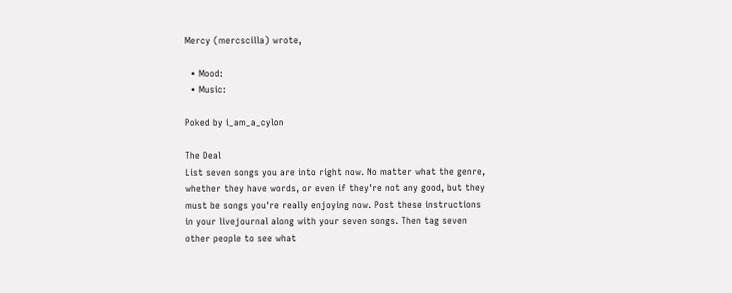Mercy (mercscilla) wrote,

  • Mood:
  • Music:

Poked by i_am_a_cylon

The Deal
List seven songs you are into right now. No matter what the genre, whether they have words, or even if they're not any good, but they must be songs you're really enjoying now. Post these instructions in your livejournal along with your seven songs. Then tag seven other people to see what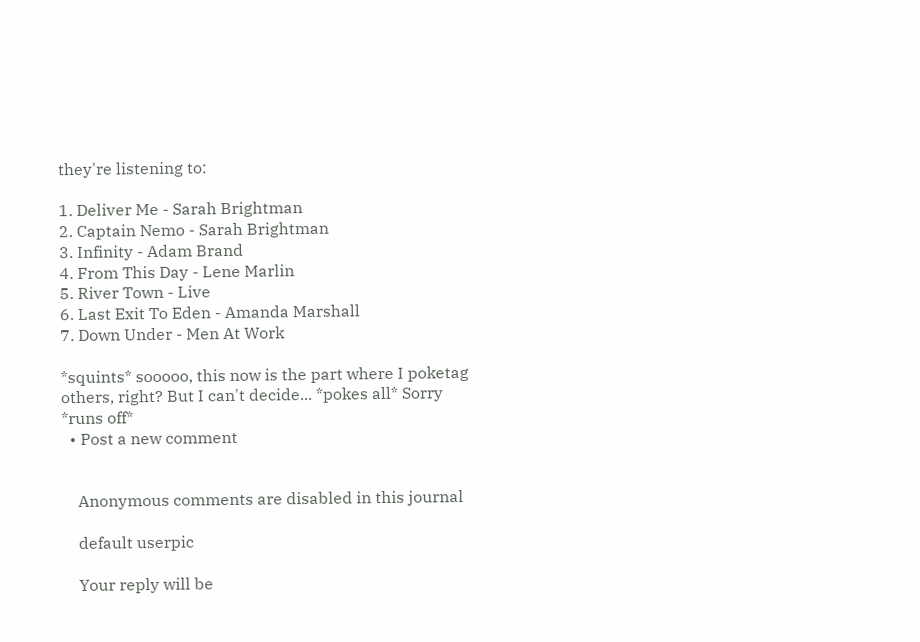they're listening to:

1. Deliver Me - Sarah Brightman
2. Captain Nemo - Sarah Brightman
3. Infinity - Adam Brand
4. From This Day - Lene Marlin
5. River Town - Live
6. Last Exit To Eden - Amanda Marshall
7. Down Under - Men At Work

*squints* sooooo, this now is the part where I poketag others, right? But I can't decide... *pokes all* Sorry *runs off*
  • Post a new comment


    Anonymous comments are disabled in this journal

    default userpic

    Your reply will be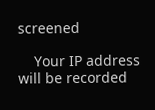screened

    Your IP address will be recorded